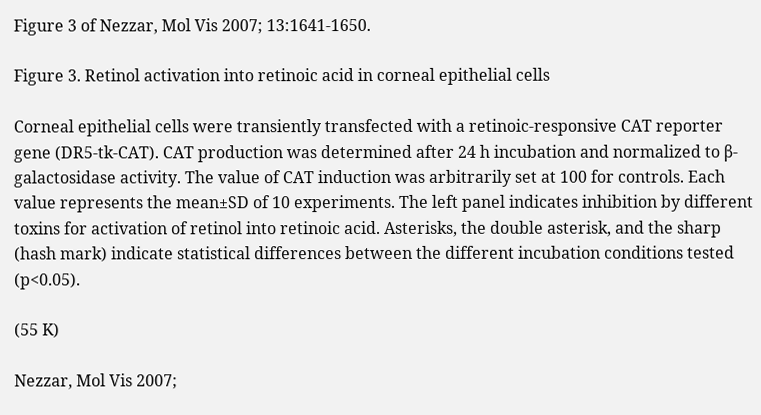Figure 3 of Nezzar, Mol Vis 2007; 13:1641-1650.

Figure 3. Retinol activation into retinoic acid in corneal epithelial cells

Corneal epithelial cells were transiently transfected with a retinoic-responsive CAT reporter gene (DR5-tk-CAT). CAT production was determined after 24 h incubation and normalized to β-galactosidase activity. The value of CAT induction was arbitrarily set at 100 for controls. Each value represents the mean±SD of 10 experiments. The left panel indicates inhibition by different toxins for activation of retinol into retinoic acid. Asterisks, the double asterisk, and the sharp (hash mark) indicate statistical differences between the different incubation conditions tested (p<0.05).

(55 K)

Nezzar, Mol Vis 2007;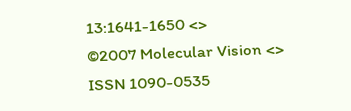13:1641-1650 <>
©2007 Molecular Vision <>
ISSN 1090-0535